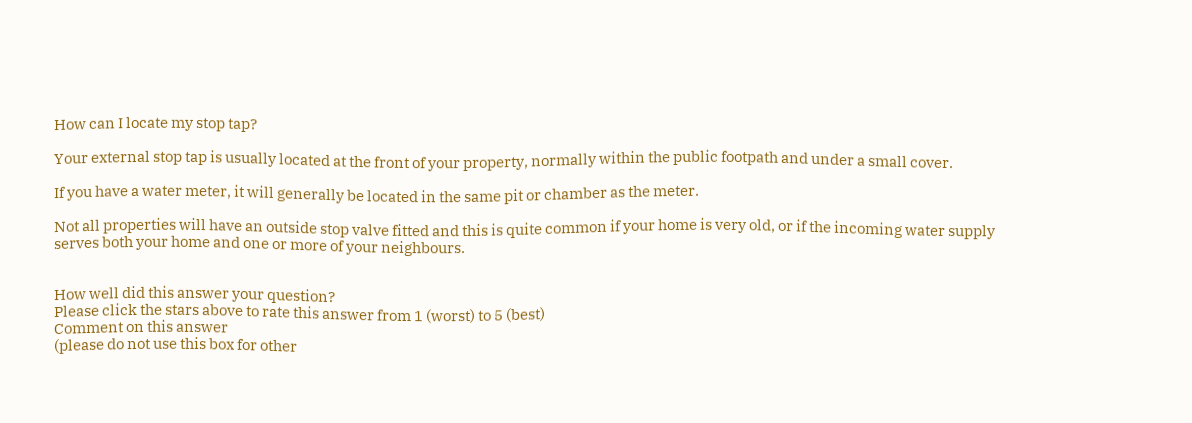How can I locate my stop tap?

Your external stop tap is usually located at the front of your property, normally within the public footpath and under a small cover.

If you have a water meter, it will generally be located in the same pit or chamber as the meter.

Not all properties will have an outside stop valve fitted and this is quite common if your home is very old, or if the incoming water supply serves both your home and one or more of your neighbours.


How well did this answer your question?
Please click the stars above to rate this answer from 1 (worst) to 5 (best)
Comment on this answer
(please do not use this box for other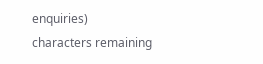enquiries)
characters remaining